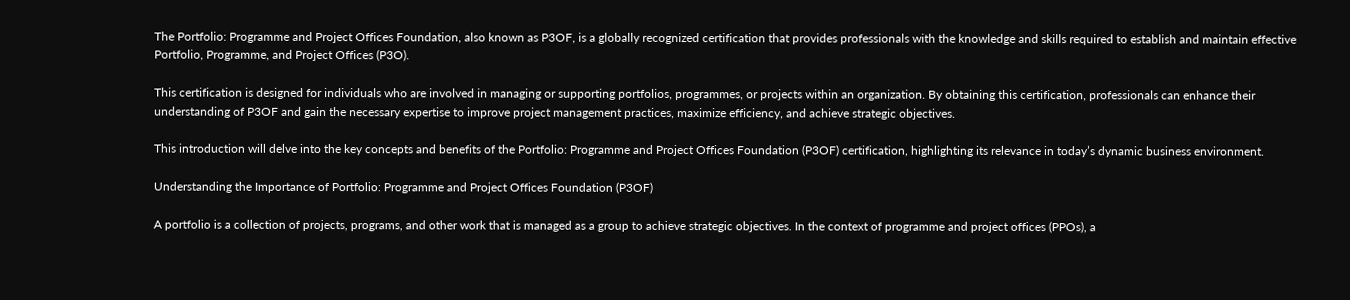The Portfolio: Programme and Project Offices Foundation, also known as P3OF, is a globally recognized certification that provides professionals with the knowledge and skills required to establish and maintain effective Portfolio, Programme, and Project Offices (P3O).

This certification is designed for individuals who are involved in managing or supporting portfolios, programmes, or projects within an organization. By obtaining this certification, professionals can enhance their understanding of P3OF and gain the necessary expertise to improve project management practices, maximize efficiency, and achieve strategic objectives.

This introduction will delve into the key concepts and benefits of the Portfolio: Programme and Project Offices Foundation (P3OF) certification, highlighting its relevance in today’s dynamic business environment.

Understanding the Importance of Portfolio: Programme and Project Offices Foundation (P3OF)

A portfolio is a collection of projects, programs, and other work that is managed as a group to achieve strategic objectives. In the context of programme and project offices (PPOs), a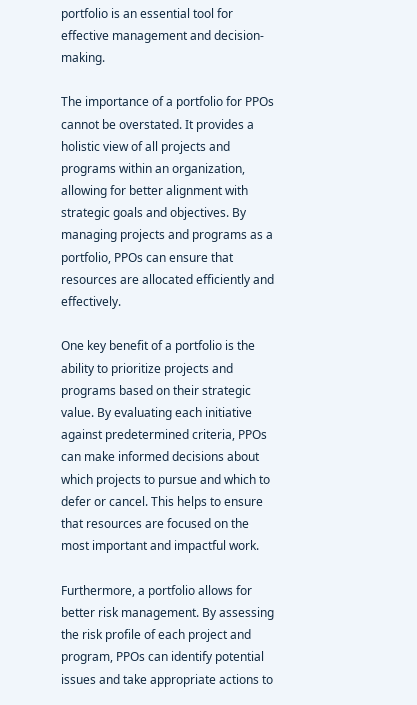portfolio is an essential tool for effective management and decision-making.

The importance of a portfolio for PPOs cannot be overstated. It provides a holistic view of all projects and programs within an organization, allowing for better alignment with strategic goals and objectives. By managing projects and programs as a portfolio, PPOs can ensure that resources are allocated efficiently and effectively.

One key benefit of a portfolio is the ability to prioritize projects and programs based on their strategic value. By evaluating each initiative against predetermined criteria, PPOs can make informed decisions about which projects to pursue and which to defer or cancel. This helps to ensure that resources are focused on the most important and impactful work.

Furthermore, a portfolio allows for better risk management. By assessing the risk profile of each project and program, PPOs can identify potential issues and take appropriate actions to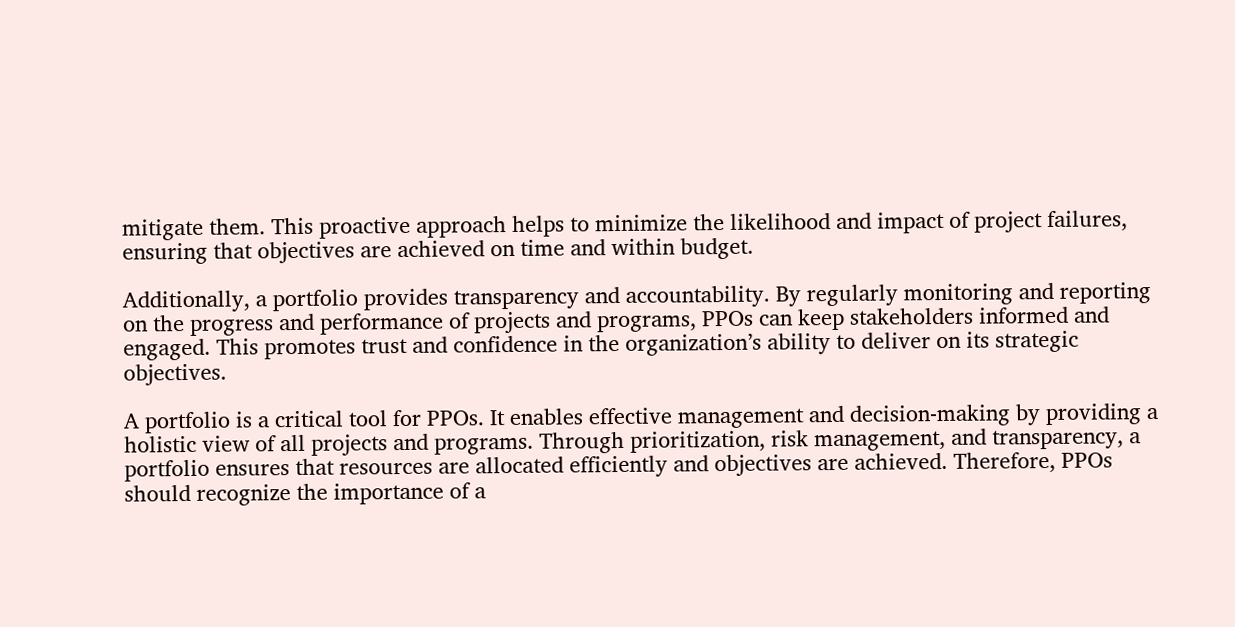mitigate them. This proactive approach helps to minimize the likelihood and impact of project failures, ensuring that objectives are achieved on time and within budget.

Additionally, a portfolio provides transparency and accountability. By regularly monitoring and reporting on the progress and performance of projects and programs, PPOs can keep stakeholders informed and engaged. This promotes trust and confidence in the organization’s ability to deliver on its strategic objectives.

A portfolio is a critical tool for PPOs. It enables effective management and decision-making by providing a holistic view of all projects and programs. Through prioritization, risk management, and transparency, a portfolio ensures that resources are allocated efficiently and objectives are achieved. Therefore, PPOs should recognize the importance of a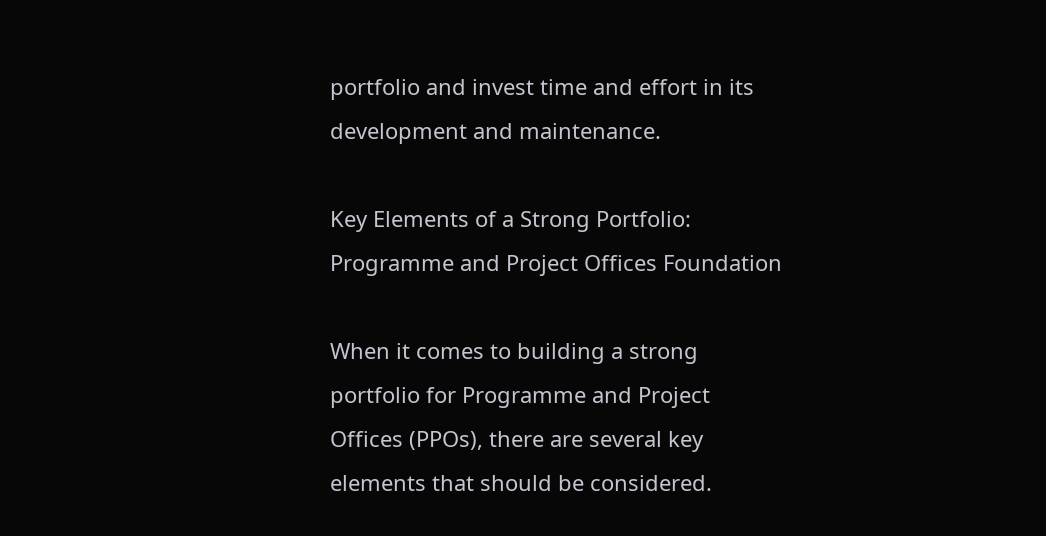portfolio and invest time and effort in its development and maintenance.

Key Elements of a Strong Portfolio: Programme and Project Offices Foundation

When it comes to building a strong portfolio for Programme and Project Offices (PPOs), there are several key elements that should be considered.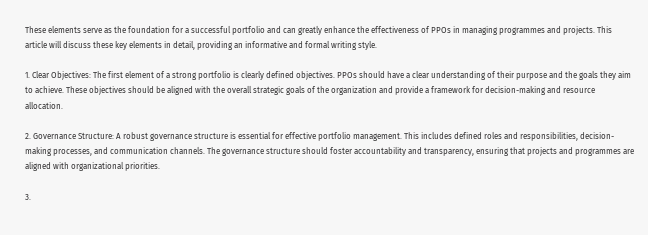These elements serve as the foundation for a successful portfolio and can greatly enhance the effectiveness of PPOs in managing programmes and projects. This article will discuss these key elements in detail, providing an informative and formal writing style.

1. Clear Objectives: The first element of a strong portfolio is clearly defined objectives. PPOs should have a clear understanding of their purpose and the goals they aim to achieve. These objectives should be aligned with the overall strategic goals of the organization and provide a framework for decision-making and resource allocation.

2. Governance Structure: A robust governance structure is essential for effective portfolio management. This includes defined roles and responsibilities, decision-making processes, and communication channels. The governance structure should foster accountability and transparency, ensuring that projects and programmes are aligned with organizational priorities.

3.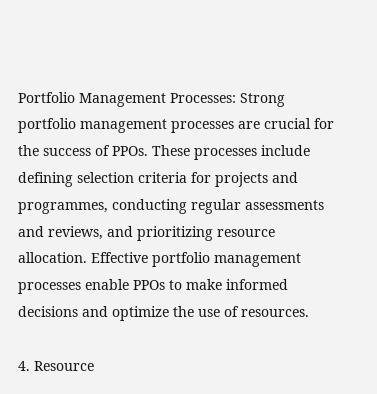Portfolio Management Processes: Strong portfolio management processes are crucial for the success of PPOs. These processes include defining selection criteria for projects and programmes, conducting regular assessments and reviews, and prioritizing resource allocation. Effective portfolio management processes enable PPOs to make informed decisions and optimize the use of resources.

4. Resource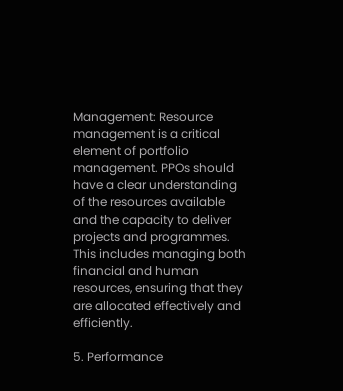Management: Resource management is a critical element of portfolio management. PPOs should have a clear understanding of the resources available and the capacity to deliver projects and programmes. This includes managing both financial and human resources, ensuring that they are allocated effectively and efficiently.

5. Performance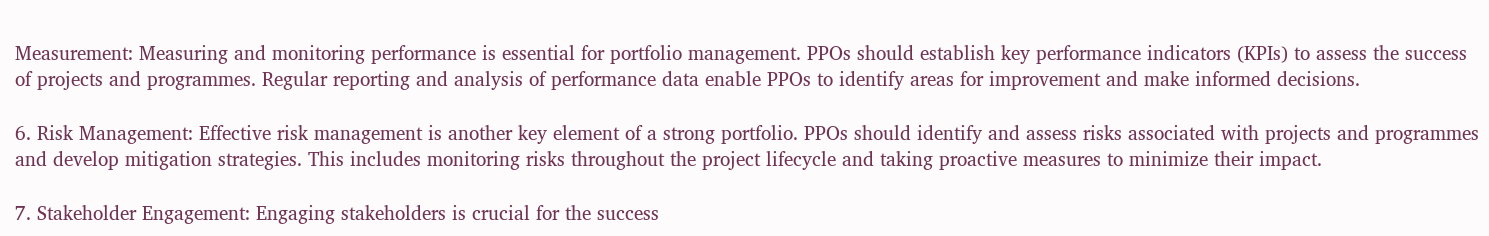Measurement: Measuring and monitoring performance is essential for portfolio management. PPOs should establish key performance indicators (KPIs) to assess the success of projects and programmes. Regular reporting and analysis of performance data enable PPOs to identify areas for improvement and make informed decisions.

6. Risk Management: Effective risk management is another key element of a strong portfolio. PPOs should identify and assess risks associated with projects and programmes and develop mitigation strategies. This includes monitoring risks throughout the project lifecycle and taking proactive measures to minimize their impact.

7. Stakeholder Engagement: Engaging stakeholders is crucial for the success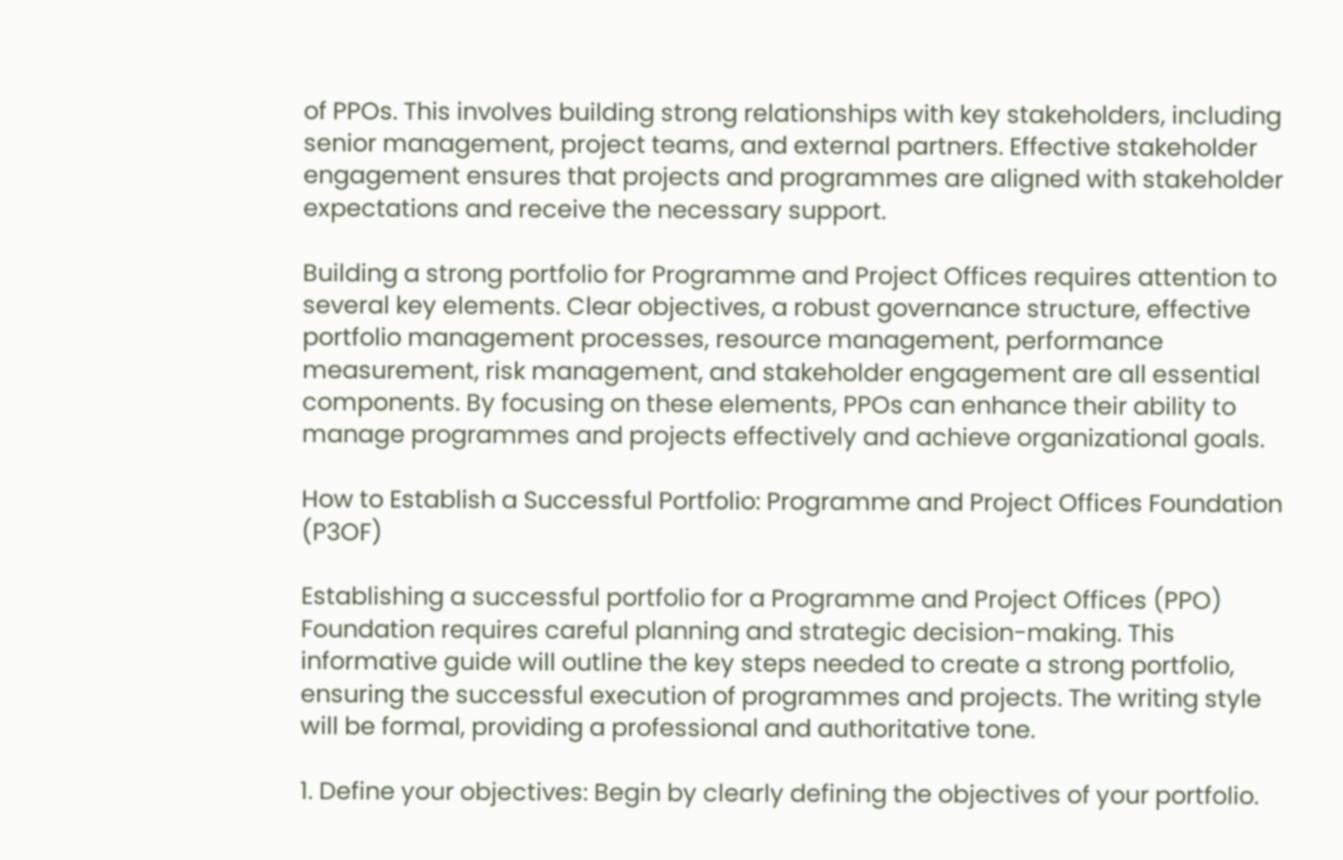of PPOs. This involves building strong relationships with key stakeholders, including senior management, project teams, and external partners. Effective stakeholder engagement ensures that projects and programmes are aligned with stakeholder expectations and receive the necessary support.

Building a strong portfolio for Programme and Project Offices requires attention to several key elements. Clear objectives, a robust governance structure, effective portfolio management processes, resource management, performance measurement, risk management, and stakeholder engagement are all essential components. By focusing on these elements, PPOs can enhance their ability to manage programmes and projects effectively and achieve organizational goals.

How to Establish a Successful Portfolio: Programme and Project Offices Foundation (P3OF)

Establishing a successful portfolio for a Programme and Project Offices (PPO) Foundation requires careful planning and strategic decision-making. This informative guide will outline the key steps needed to create a strong portfolio, ensuring the successful execution of programmes and projects. The writing style will be formal, providing a professional and authoritative tone.

1. Define your objectives: Begin by clearly defining the objectives of your portfolio.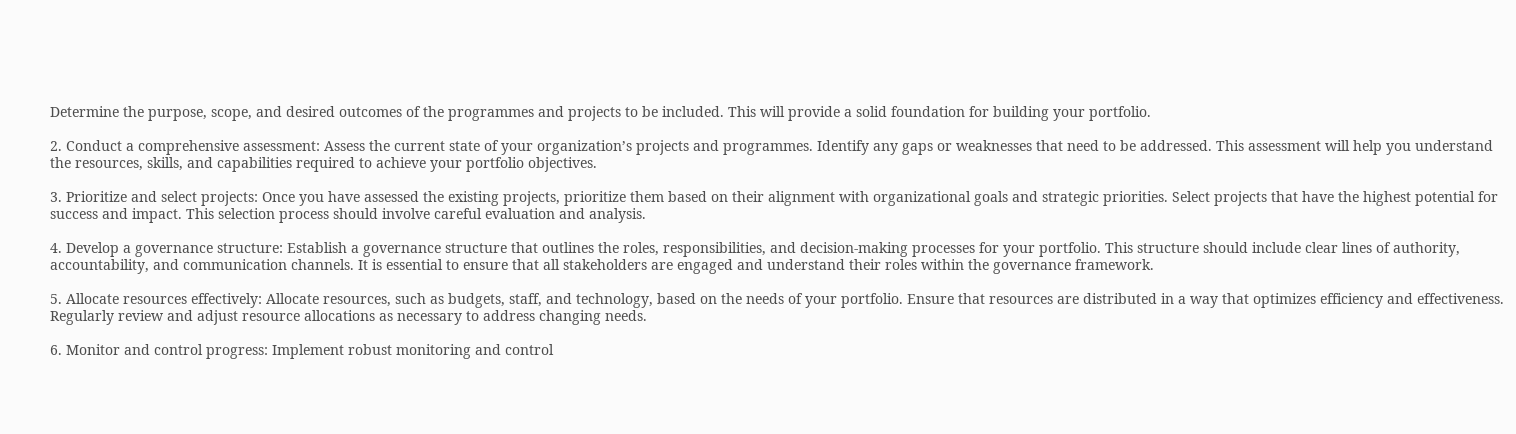Determine the purpose, scope, and desired outcomes of the programmes and projects to be included. This will provide a solid foundation for building your portfolio.

2. Conduct a comprehensive assessment: Assess the current state of your organization’s projects and programmes. Identify any gaps or weaknesses that need to be addressed. This assessment will help you understand the resources, skills, and capabilities required to achieve your portfolio objectives.

3. Prioritize and select projects: Once you have assessed the existing projects, prioritize them based on their alignment with organizational goals and strategic priorities. Select projects that have the highest potential for success and impact. This selection process should involve careful evaluation and analysis.

4. Develop a governance structure: Establish a governance structure that outlines the roles, responsibilities, and decision-making processes for your portfolio. This structure should include clear lines of authority, accountability, and communication channels. It is essential to ensure that all stakeholders are engaged and understand their roles within the governance framework.

5. Allocate resources effectively: Allocate resources, such as budgets, staff, and technology, based on the needs of your portfolio. Ensure that resources are distributed in a way that optimizes efficiency and effectiveness. Regularly review and adjust resource allocations as necessary to address changing needs.

6. Monitor and control progress: Implement robust monitoring and control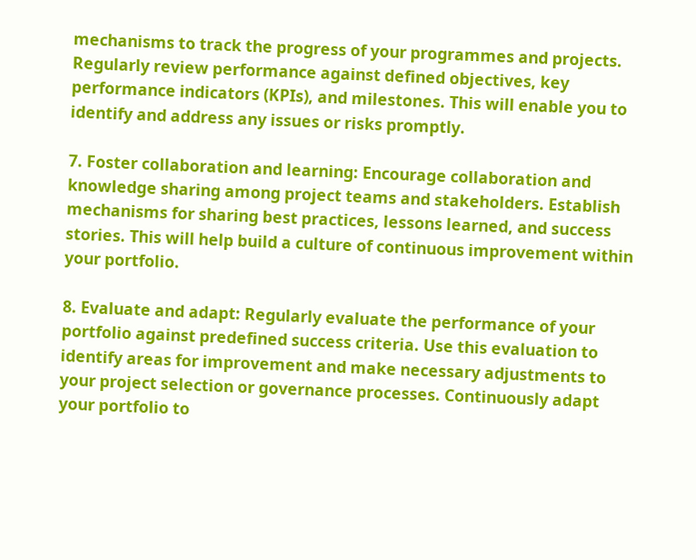mechanisms to track the progress of your programmes and projects. Regularly review performance against defined objectives, key performance indicators (KPIs), and milestones. This will enable you to identify and address any issues or risks promptly.

7. Foster collaboration and learning: Encourage collaboration and knowledge sharing among project teams and stakeholders. Establish mechanisms for sharing best practices, lessons learned, and success stories. This will help build a culture of continuous improvement within your portfolio.

8. Evaluate and adapt: Regularly evaluate the performance of your portfolio against predefined success criteria. Use this evaluation to identify areas for improvement and make necessary adjustments to your project selection or governance processes. Continuously adapt your portfolio to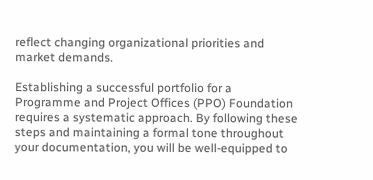reflect changing organizational priorities and market demands.

Establishing a successful portfolio for a Programme and Project Offices (PPO) Foundation requires a systematic approach. By following these steps and maintaining a formal tone throughout your documentation, you will be well-equipped to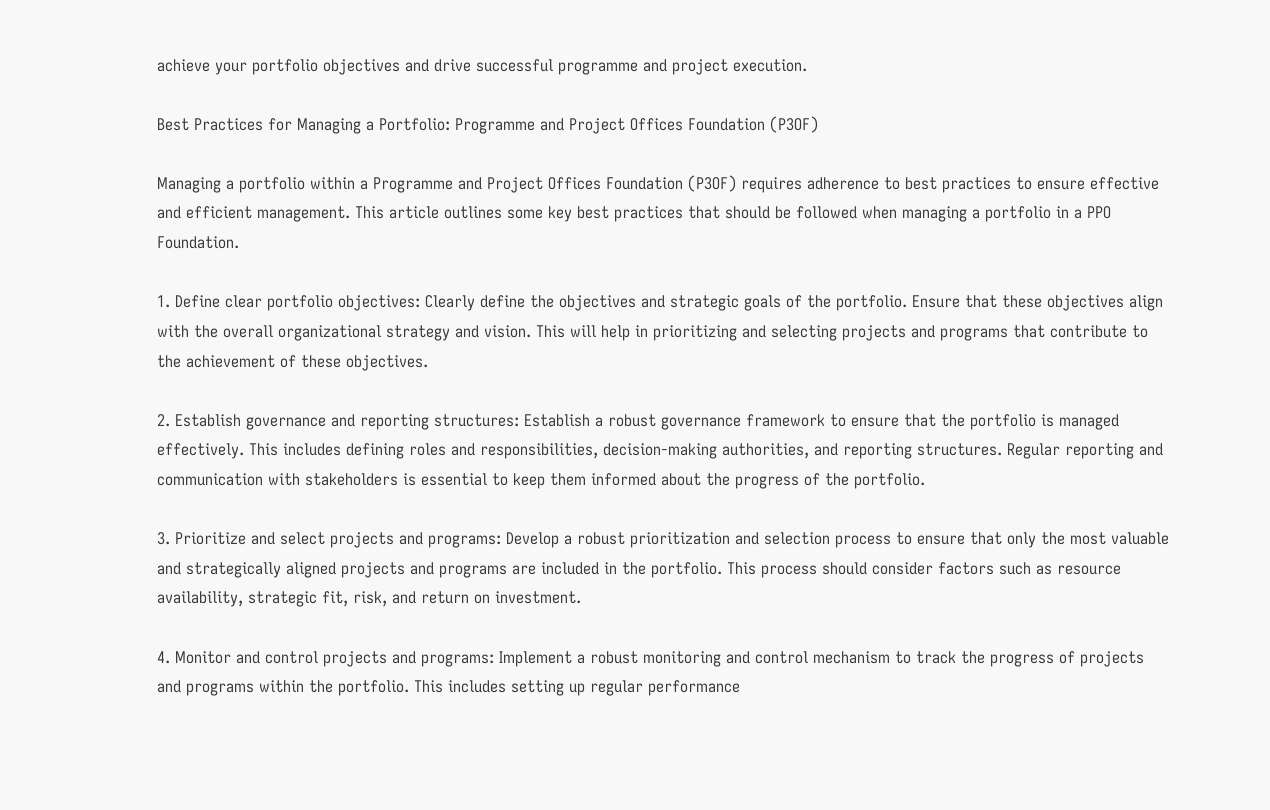achieve your portfolio objectives and drive successful programme and project execution.

Best Practices for Managing a Portfolio: Programme and Project Offices Foundation (P3OF)

Managing a portfolio within a Programme and Project Offices Foundation (P3OF) requires adherence to best practices to ensure effective and efficient management. This article outlines some key best practices that should be followed when managing a portfolio in a PPO Foundation.

1. Define clear portfolio objectives: Clearly define the objectives and strategic goals of the portfolio. Ensure that these objectives align with the overall organizational strategy and vision. This will help in prioritizing and selecting projects and programs that contribute to the achievement of these objectives.

2. Establish governance and reporting structures: Establish a robust governance framework to ensure that the portfolio is managed effectively. This includes defining roles and responsibilities, decision-making authorities, and reporting structures. Regular reporting and communication with stakeholders is essential to keep them informed about the progress of the portfolio.

3. Prioritize and select projects and programs: Develop a robust prioritization and selection process to ensure that only the most valuable and strategically aligned projects and programs are included in the portfolio. This process should consider factors such as resource availability, strategic fit, risk, and return on investment.

4. Monitor and control projects and programs: Implement a robust monitoring and control mechanism to track the progress of projects and programs within the portfolio. This includes setting up regular performance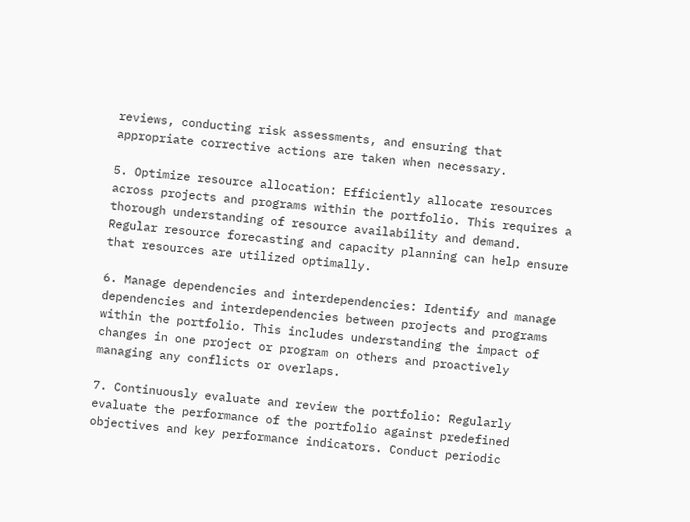reviews, conducting risk assessments, and ensuring that appropriate corrective actions are taken when necessary.

5. Optimize resource allocation: Efficiently allocate resources across projects and programs within the portfolio. This requires a thorough understanding of resource availability and demand. Regular resource forecasting and capacity planning can help ensure that resources are utilized optimally.

6. Manage dependencies and interdependencies: Identify and manage dependencies and interdependencies between projects and programs within the portfolio. This includes understanding the impact of changes in one project or program on others and proactively managing any conflicts or overlaps.

7. Continuously evaluate and review the portfolio: Regularly evaluate the performance of the portfolio against predefined objectives and key performance indicators. Conduct periodic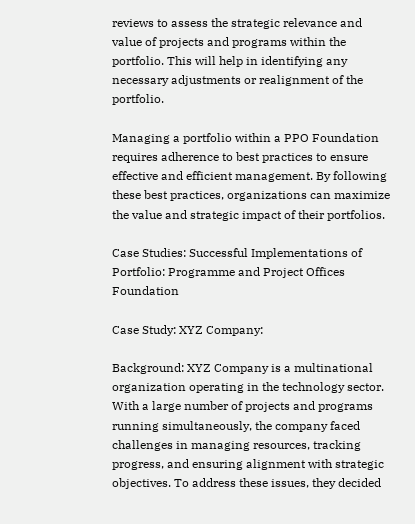reviews to assess the strategic relevance and value of projects and programs within the portfolio. This will help in identifying any necessary adjustments or realignment of the portfolio.

Managing a portfolio within a PPO Foundation requires adherence to best practices to ensure effective and efficient management. By following these best practices, organizations can maximize the value and strategic impact of their portfolios.

Case Studies: Successful Implementations of Portfolio: Programme and Project Offices Foundation

Case Study: XYZ Company:

Background: XYZ Company is a multinational organization operating in the technology sector. With a large number of projects and programs running simultaneously, the company faced challenges in managing resources, tracking progress, and ensuring alignment with strategic objectives. To address these issues, they decided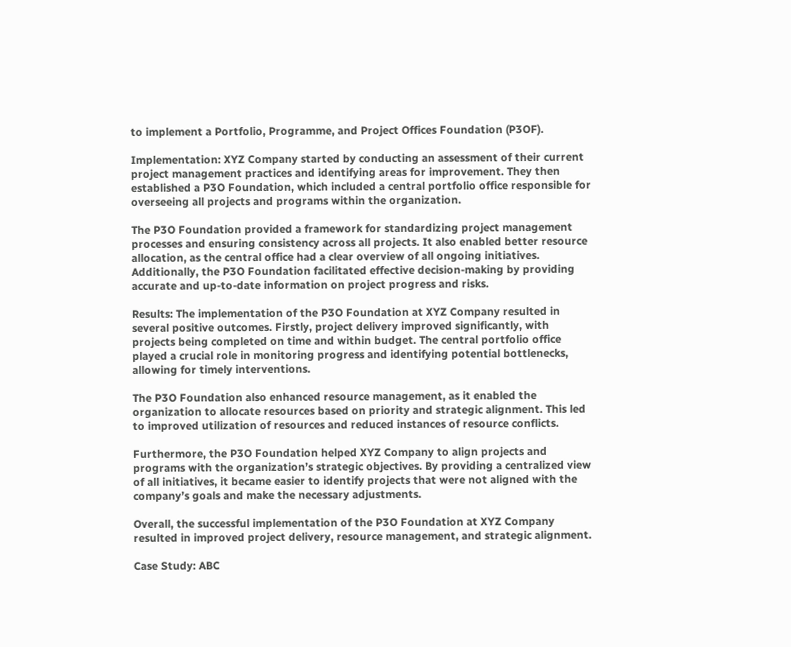to implement a Portfolio, Programme, and Project Offices Foundation (P3OF).

Implementation: XYZ Company started by conducting an assessment of their current project management practices and identifying areas for improvement. They then established a P3O Foundation, which included a central portfolio office responsible for overseeing all projects and programs within the organization.

The P3O Foundation provided a framework for standardizing project management processes and ensuring consistency across all projects. It also enabled better resource allocation, as the central office had a clear overview of all ongoing initiatives. Additionally, the P3O Foundation facilitated effective decision-making by providing accurate and up-to-date information on project progress and risks.

Results: The implementation of the P3O Foundation at XYZ Company resulted in several positive outcomes. Firstly, project delivery improved significantly, with projects being completed on time and within budget. The central portfolio office played a crucial role in monitoring progress and identifying potential bottlenecks, allowing for timely interventions.

The P3O Foundation also enhanced resource management, as it enabled the organization to allocate resources based on priority and strategic alignment. This led to improved utilization of resources and reduced instances of resource conflicts.

Furthermore, the P3O Foundation helped XYZ Company to align projects and programs with the organization’s strategic objectives. By providing a centralized view of all initiatives, it became easier to identify projects that were not aligned with the company’s goals and make the necessary adjustments.

Overall, the successful implementation of the P3O Foundation at XYZ Company resulted in improved project delivery, resource management, and strategic alignment.

Case Study: ABC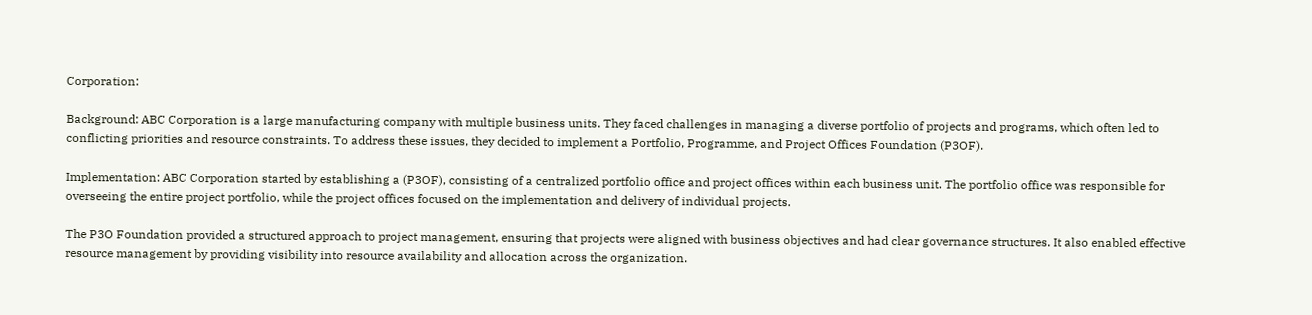Corporation:

Background: ABC Corporation is a large manufacturing company with multiple business units. They faced challenges in managing a diverse portfolio of projects and programs, which often led to conflicting priorities and resource constraints. To address these issues, they decided to implement a Portfolio, Programme, and Project Offices Foundation (P3OF).

Implementation: ABC Corporation started by establishing a (P3OF), consisting of a centralized portfolio office and project offices within each business unit. The portfolio office was responsible for overseeing the entire project portfolio, while the project offices focused on the implementation and delivery of individual projects.

The P3O Foundation provided a structured approach to project management, ensuring that projects were aligned with business objectives and had clear governance structures. It also enabled effective resource management by providing visibility into resource availability and allocation across the organization.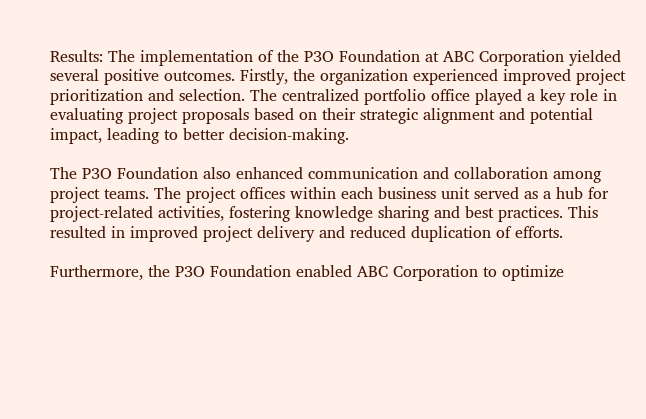Results: The implementation of the P3O Foundation at ABC Corporation yielded several positive outcomes. Firstly, the organization experienced improved project prioritization and selection. The centralized portfolio office played a key role in evaluating project proposals based on their strategic alignment and potential impact, leading to better decision-making.

The P3O Foundation also enhanced communication and collaboration among project teams. The project offices within each business unit served as a hub for project-related activities, fostering knowledge sharing and best practices. This resulted in improved project delivery and reduced duplication of efforts.

Furthermore, the P3O Foundation enabled ABC Corporation to optimize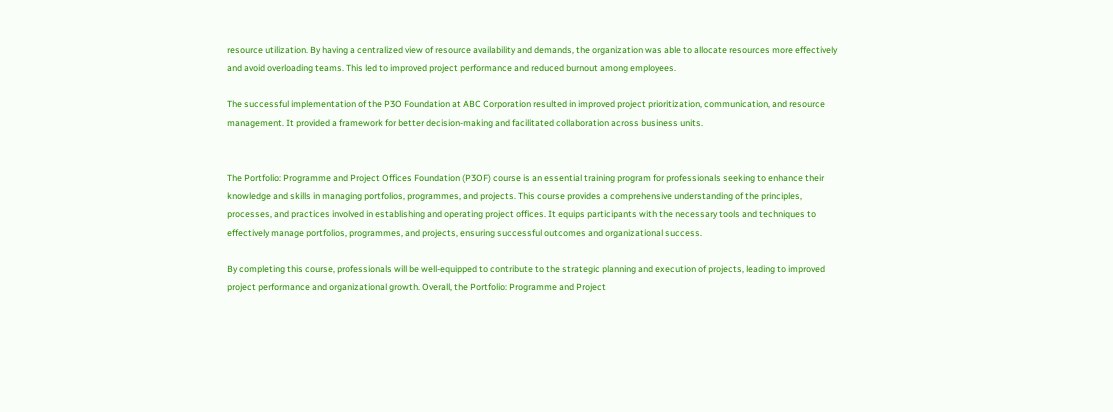resource utilization. By having a centralized view of resource availability and demands, the organization was able to allocate resources more effectively and avoid overloading teams. This led to improved project performance and reduced burnout among employees.

The successful implementation of the P3O Foundation at ABC Corporation resulted in improved project prioritization, communication, and resource management. It provided a framework for better decision-making and facilitated collaboration across business units.


The Portfolio: Programme and Project Offices Foundation (P3OF) course is an essential training program for professionals seeking to enhance their knowledge and skills in managing portfolios, programmes, and projects. This course provides a comprehensive understanding of the principles, processes, and practices involved in establishing and operating project offices. It equips participants with the necessary tools and techniques to effectively manage portfolios, programmes, and projects, ensuring successful outcomes and organizational success.

By completing this course, professionals will be well-equipped to contribute to the strategic planning and execution of projects, leading to improved project performance and organizational growth. Overall, the Portfolio: Programme and Project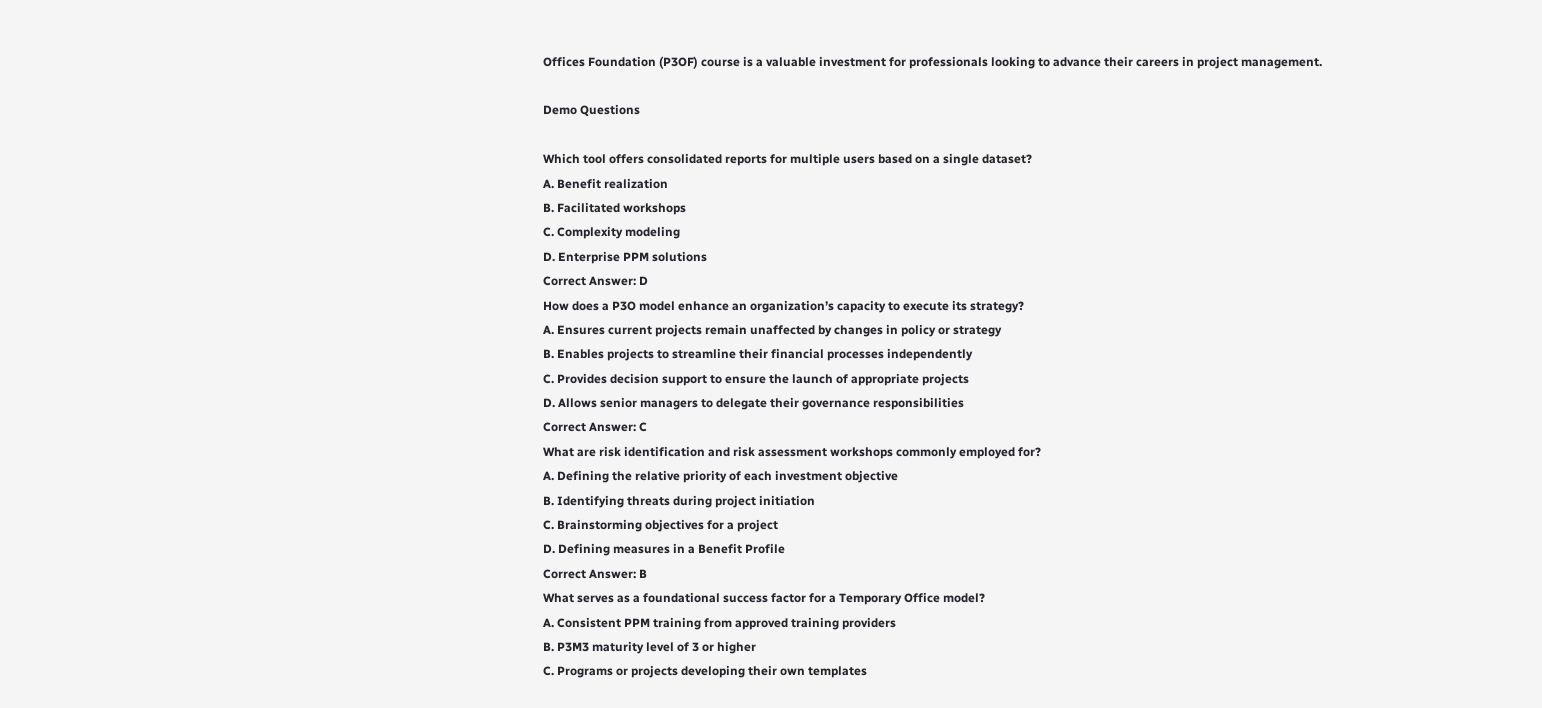Offices Foundation (P3OF) course is a valuable investment for professionals looking to advance their careers in project management.

Demo Questions

Which tool offers consolidated reports for multiple users based on a single dataset?
A. Benefit realization
B. Facilitated workshops
C. Complexity modeling
D. Enterprise PPM solutions
Correct Answer: D
How does a P3O model enhance an organization’s capacity to execute its strategy?
A. Ensures current projects remain unaffected by changes in policy or strategy
B. Enables projects to streamline their financial processes independently
C. Provides decision support to ensure the launch of appropriate projects
D. Allows senior managers to delegate their governance responsibilities
Correct Answer: C
What are risk identification and risk assessment workshops commonly employed for?
A. Defining the relative priority of each investment objective
B. Identifying threats during project initiation
C. Brainstorming objectives for a project
D. Defining measures in a Benefit Profile
Correct Answer: B
What serves as a foundational success factor for a Temporary Office model?
A. Consistent PPM training from approved training providers
B. P3M3 maturity level of 3 or higher
C. Programs or projects developing their own templates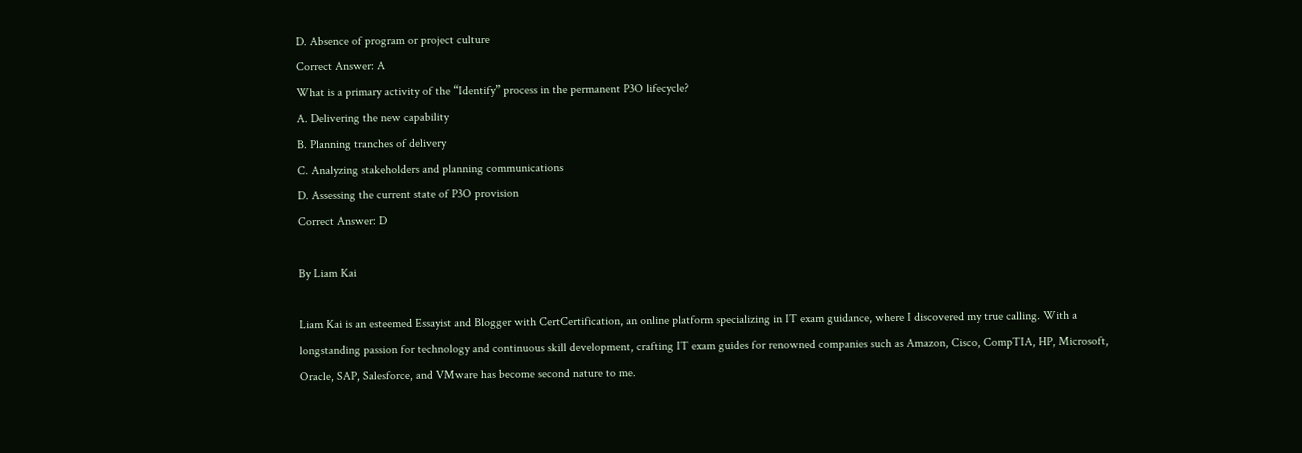D. Absence of program or project culture
Correct Answer: A
What is a primary activity of the “Identify” process in the permanent P3O lifecycle?
A. Delivering the new capability
B. Planning tranches of delivery
C. Analyzing stakeholders and planning communications
D. Assessing the current state of P3O provision
Correct Answer: D

By Liam Kai

Liam Kai is an esteemed Essayist and Blogger with CertCertification, an online platform specializing in IT exam guidance, where I discovered my true calling. With a longstanding passion for technology and continuous skill development, crafting IT exam guides for renowned companies such as Amazon, Cisco, CompTIA, HP, Microsoft, Oracle, SAP, Salesforce, and VMware has become second nature to me.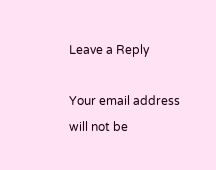Leave a Reply

Your email address will not be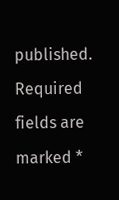published. Required fields are marked *